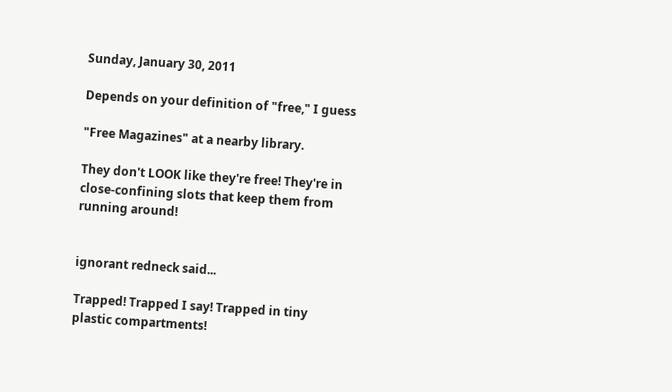Sunday, January 30, 2011

Depends on your definition of "free," I guess

"Free Magazines" at a nearby library.

They don't LOOK like they're free! They're in close-confining slots that keep them from running around!


ignorant redneck said...

Trapped! Trapped I say! Trapped in tiny plastic compartments!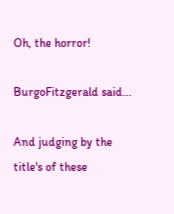Oh, the horror!

BurgoFitzgerald said...

And judging by the title's of these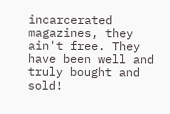incarcerated magazines, they ain't free. They have been well and truly bought and sold!